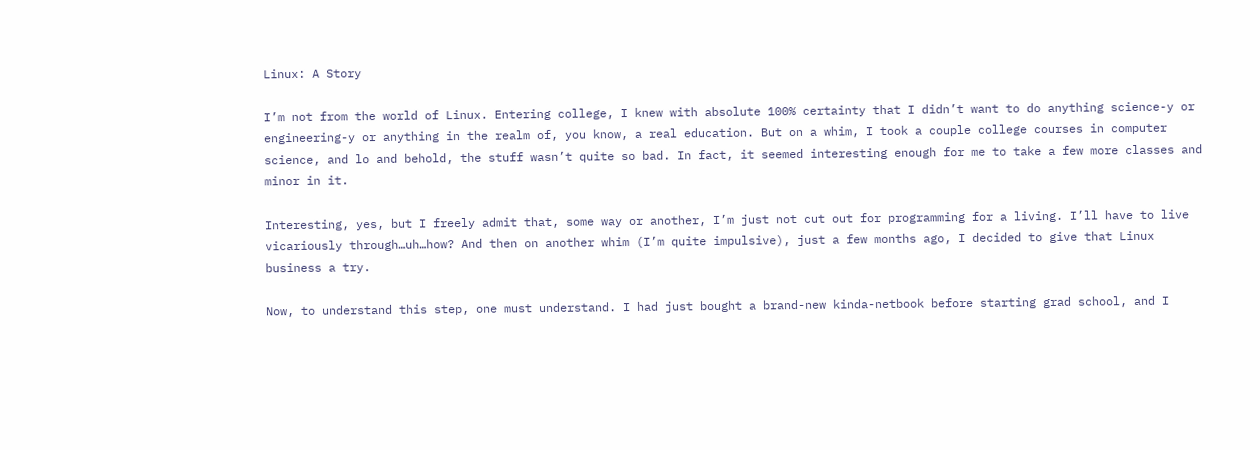Linux: A Story

I’m not from the world of Linux. Entering college, I knew with absolute 100% certainty that I didn’t want to do anything science-y or engineering-y or anything in the realm of, you know, a real education. But on a whim, I took a couple college courses in computer science, and lo and behold, the stuff wasn’t quite so bad. In fact, it seemed interesting enough for me to take a few more classes and minor in it.

Interesting, yes, but I freely admit that, some way or another, I’m just not cut out for programming for a living. I’ll have to live vicariously through…uh…how? And then on another whim (I’m quite impulsive), just a few months ago, I decided to give that Linux business a try.

Now, to understand this step, one must understand. I had just bought a brand-new kinda-netbook before starting grad school, and I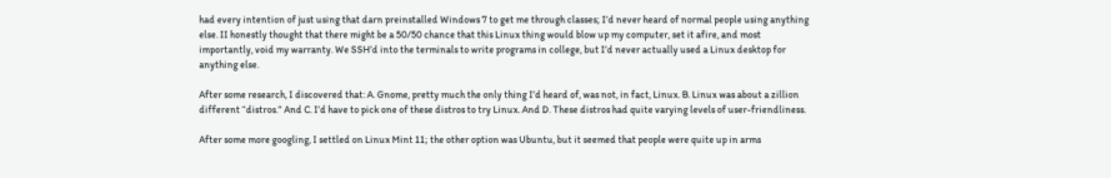had every intention of just using that darn preinstalled Windows 7 to get me through classes; I’d never heard of normal people using anything else. II honestly thought that there might be a 50/50 chance that this Linux thing would blow up my computer, set it afire, and most importantly, void my warranty. We SSH’d into the terminals to write programs in college, but I’d never actually used a Linux desktop for anything else.

After some research, I discovered that: A. Gnome, pretty much the only thing I’d heard of, was not, in fact, Linux. B. Linux was about a zillion different “distros.” And C. I’d have to pick one of these distros to try Linux. And D. These distros had quite varying levels of user-friendliness.

After some more googling, I settled on Linux Mint 11; the other option was Ubuntu, but it seemed that people were quite up in arms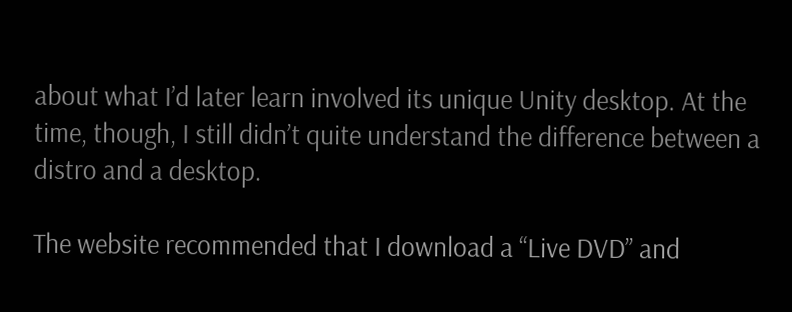about what I’d later learn involved its unique Unity desktop. At the time, though, I still didn’t quite understand the difference between a distro and a desktop.

The website recommended that I download a “Live DVD” and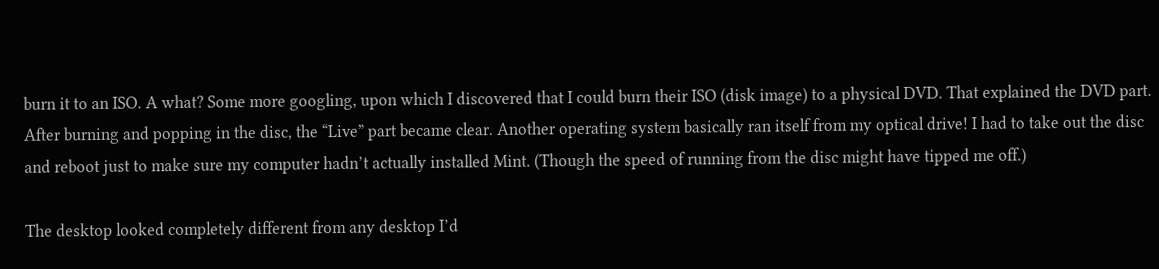burn it to an ISO. A what? Some more googling, upon which I discovered that I could burn their ISO (disk image) to a physical DVD. That explained the DVD part. After burning and popping in the disc, the “Live” part became clear. Another operating system basically ran itself from my optical drive! I had to take out the disc and reboot just to make sure my computer hadn’t actually installed Mint. (Though the speed of running from the disc might have tipped me off.)

The desktop looked completely different from any desktop I’d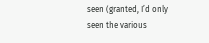seen (granted, I’d only seen the various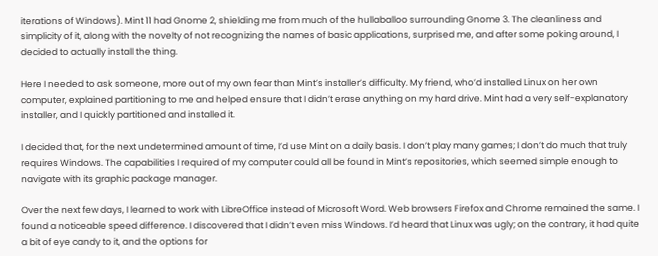iterations of Windows). Mint 11 had Gnome 2, shielding me from much of the hullaballoo surrounding Gnome 3. The cleanliness and simplicity of it, along with the novelty of not recognizing the names of basic applications, surprised me, and after some poking around, I decided to actually install the thing.

Here I needed to ask someone, more out of my own fear than Mint’s installer’s difficulty. My friend, who’d installed Linux on her own computer, explained partitioning to me and helped ensure that I didn’t erase anything on my hard drive. Mint had a very self-explanatory installer, and I quickly partitioned and installed it.

I decided that, for the next undetermined amount of time, I’d use Mint on a daily basis. I don’t play many games; I don’t do much that truly requires Windows. The capabilities I required of my computer could all be found in Mint’s repositories, which seemed simple enough to navigate with its graphic package manager.

Over the next few days, I learned to work with LibreOffice instead of Microsoft Word. Web browsers Firefox and Chrome remained the same. I found a noticeable speed difference. I discovered that I didn’t even miss Windows. I’d heard that Linux was ugly; on the contrary, it had quite a bit of eye candy to it, and the options for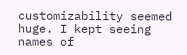customizability seemed huge. I kept seeing names of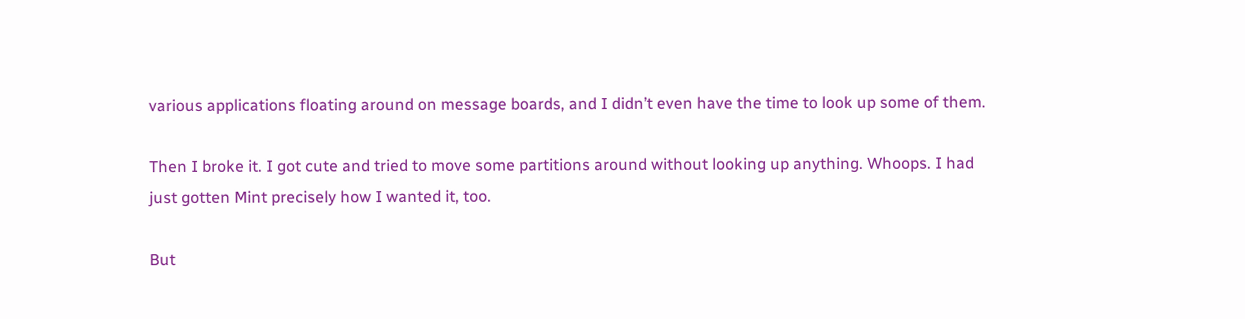various applications floating around on message boards, and I didn’t even have the time to look up some of them.

Then I broke it. I got cute and tried to move some partitions around without looking up anything. Whoops. I had just gotten Mint precisely how I wanted it, too.

But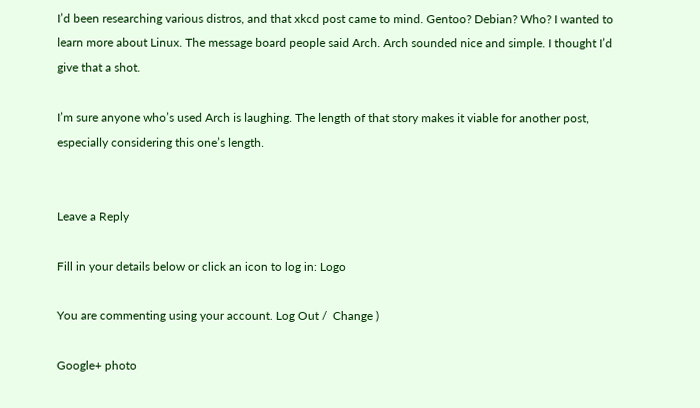I’d been researching various distros, and that xkcd post came to mind. Gentoo? Debian? Who? I wanted to learn more about Linux. The message board people said Arch. Arch sounded nice and simple. I thought I’d give that a shot.

I’m sure anyone who’s used Arch is laughing. The length of that story makes it viable for another post, especially considering this one’s length.


Leave a Reply

Fill in your details below or click an icon to log in: Logo

You are commenting using your account. Log Out /  Change )

Google+ photo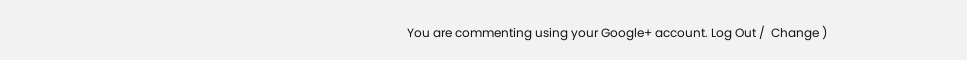You are commenting using your Google+ account. Log Out /  Change )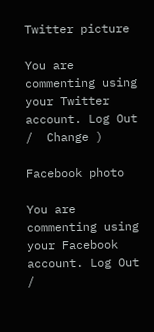Twitter picture

You are commenting using your Twitter account. Log Out /  Change )

Facebook photo

You are commenting using your Facebook account. Log Out /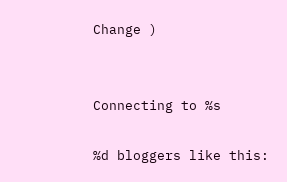Change )


Connecting to %s

%d bloggers like this: